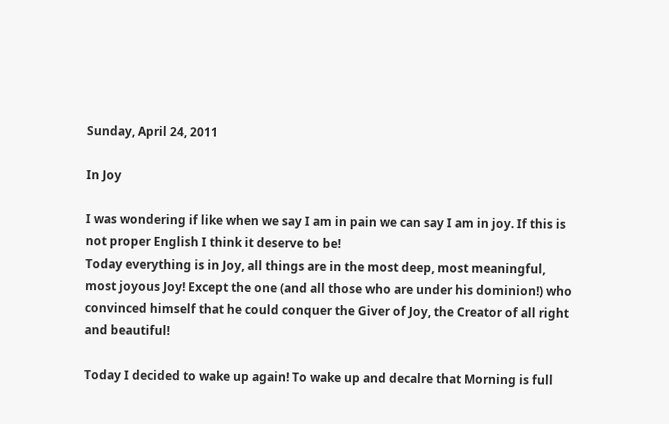Sunday, April 24, 2011

In Joy

I was wondering if like when we say I am in pain we can say I am in joy. If this is not proper English I think it deserve to be!
Today everything is in Joy, all things are in the most deep, most meaningful, most joyous Joy! Except the one (and all those who are under his dominion!) who convinced himself that he could conquer the Giver of Joy, the Creator of all right and beautiful!

Today I decided to wake up again! To wake up and decalre that Morning is full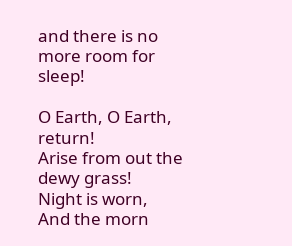and there is no more room for sleep!

O Earth, O Earth, return!
Arise from out the dewy grass!
Night is worn,
And the morn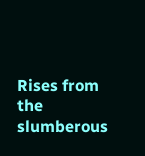Rises from the slumberous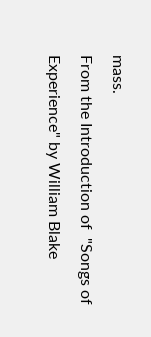mass.
From the Introduction of  "Songs of Experience" by William Blake